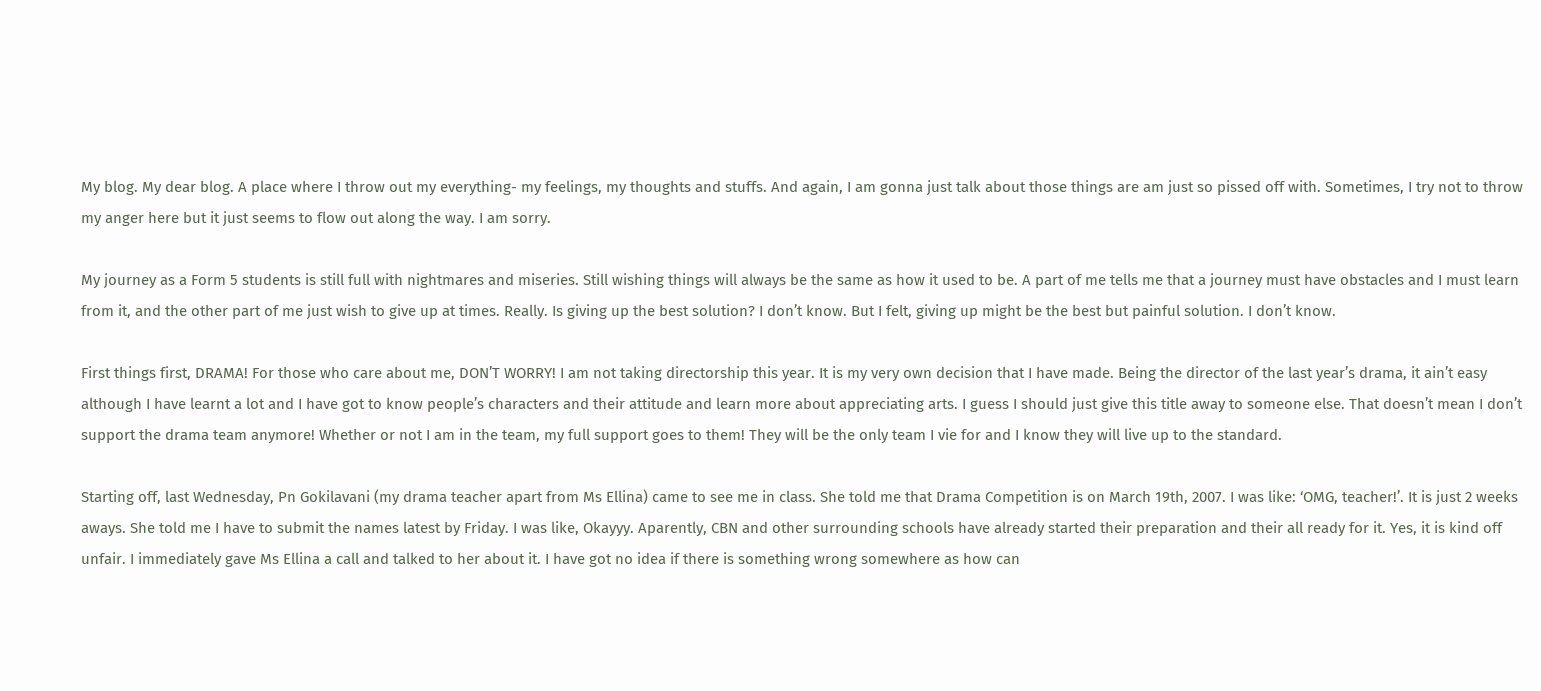My blog. My dear blog. A place where I throw out my everything- my feelings, my thoughts and stuffs. And again, I am gonna just talk about those things are am just so pissed off with. Sometimes, I try not to throw my anger here but it just seems to flow out along the way. I am sorry.

My journey as a Form 5 students is still full with nightmares and miseries. Still wishing things will always be the same as how it used to be. A part of me tells me that a journey must have obstacles and I must learn from it, and the other part of me just wish to give up at times. Really. Is giving up the best solution? I don’t know. But I felt, giving up might be the best but painful solution. I don’t know.

First things first, DRAMA! For those who care about me, DON’T WORRY! I am not taking directorship this year. It is my very own decision that I have made. Being the director of the last year’s drama, it ain’t easy although I have learnt a lot and I have got to know people’s characters and their attitude and learn more about appreciating arts. I guess I should just give this title away to someone else. That doesn’t mean I don’t support the drama team anymore! Whether or not I am in the team, my full support goes to them! They will be the only team I vie for and I know they will live up to the standard.

Starting off, last Wednesday, Pn Gokilavani (my drama teacher apart from Ms Ellina) came to see me in class. She told me that Drama Competition is on March 19th, 2007. I was like: ‘OMG, teacher!’. It is just 2 weeks aways. She told me I have to submit the names latest by Friday. I was like, Okayyy. Aparently, CBN and other surrounding schools have already started their preparation and their all ready for it. Yes, it is kind off unfair. I immediately gave Ms Ellina a call and talked to her about it. I have got no idea if there is something wrong somewhere as how can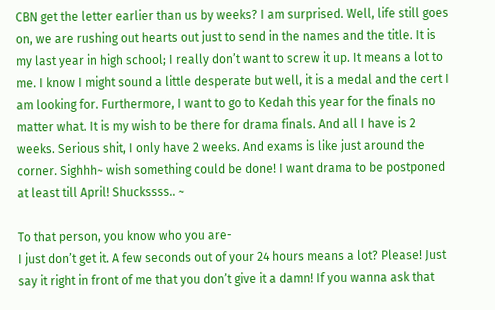CBN get the letter earlier than us by weeks? I am surprised. Well, life still goes on, we are rushing out hearts out just to send in the names and the title. It is my last year in high school; I really don’t want to screw it up. It means a lot to me. I know I might sound a little desperate but well, it is a medal and the cert I am looking for. Furthermore, I want to go to Kedah this year for the finals no matter what. It is my wish to be there for drama finals. And all I have is 2 weeks. Serious shit, I only have 2 weeks. And exams is like just around the corner. Sighhh~ wish something could be done! I want drama to be postponed at least till April! Shuckssss.. ~

To that person, you know who you are-
I just don’t get it. A few seconds out of your 24 hours means a lot? Please! Just say it right in front of me that you don’t give it a damn! If you wanna ask that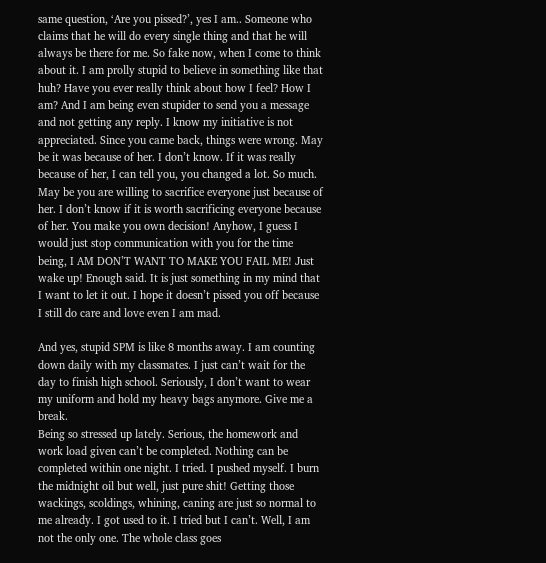same question, ‘Are you pissed?’, yes I am.. Someone who claims that he will do every single thing and that he will always be there for me. So fake now, when I come to think about it. I am prolly stupid to believe in something like that huh? Have you ever really think about how I feel? How I am? And I am being even stupider to send you a message and not getting any reply. I know my initiative is not appreciated. Since you came back, things were wrong. May be it was because of her. I don’t know. If it was really because of her, I can tell you, you changed a lot. So much. May be you are willing to sacrifice everyone just because of her. I don’t know if it is worth sacrificing everyone because of her. You make you own decision! Anyhow, I guess I would just stop communication with you for the time being, I AM DON’T WANT TO MAKE YOU FAIL ME! Just wake up! Enough said. It is just something in my mind that I want to let it out. I hope it doesn’t pissed you off because I still do care and love even I am mad.

And yes, stupid SPM is like 8 months away. I am counting down daily with my classmates. I just can’t wait for the day to finish high school. Seriously, I don’t want to wear my uniform and hold my heavy bags anymore. Give me a break.
Being so stressed up lately. Serious, the homework and work load given can’t be completed. Nothing can be completed within one night. I tried. I pushed myself. I burn the midnight oil but well, just pure shit! Getting those wackings, scoldings, whining, caning are just so normal to me already. I got used to it. I tried but I can’t. Well, I am not the only one. The whole class goes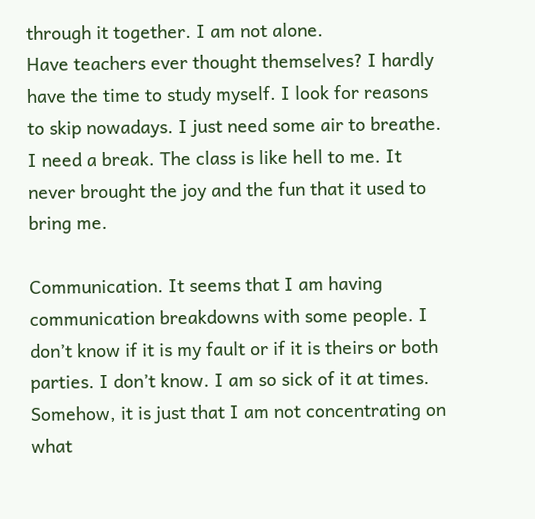through it together. I am not alone.
Have teachers ever thought themselves? I hardly have the time to study myself. I look for reasons to skip nowadays. I just need some air to breathe. I need a break. The class is like hell to me. It never brought the joy and the fun that it used to bring me.

Communication. It seems that I am having communication breakdowns with some people. I don’t know if it is my fault or if it is theirs or both parties. I don’t know. I am so sick of it at times. Somehow, it is just that I am not concentrating on what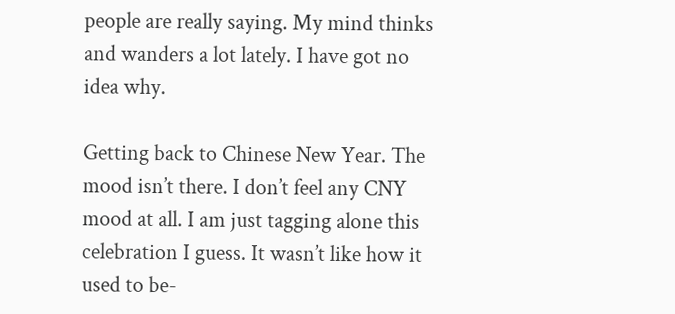people are really saying. My mind thinks and wanders a lot lately. I have got no idea why.

Getting back to Chinese New Year. The mood isn’t there. I don’t feel any CNY mood at all. I am just tagging alone this celebration I guess. It wasn’t like how it used to be-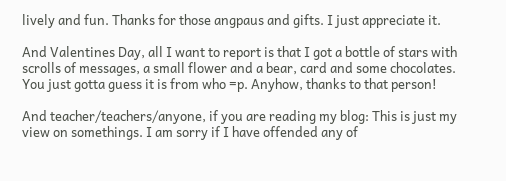lively and fun. Thanks for those angpaus and gifts. I just appreciate it.

And Valentines Day, all I want to report is that I got a bottle of stars with scrolls of messages, a small flower and a bear, card and some chocolates. You just gotta guess it is from who =p. Anyhow, thanks to that person!

And teacher/teachers/anyone, if you are reading my blog: This is just my view on somethings. I am sorry if I have offended any of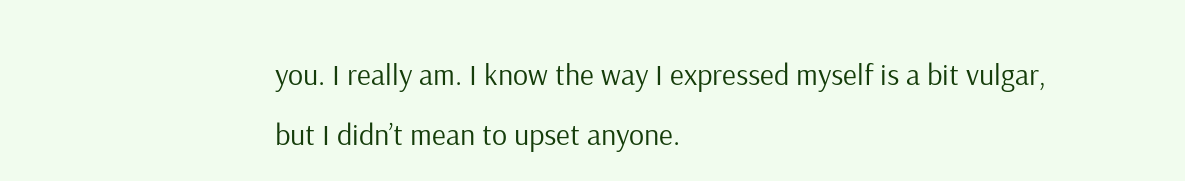you. I really am. I know the way I expressed myself is a bit vulgar, but I didn’t mean to upset anyone.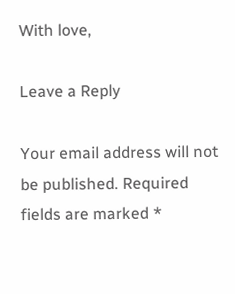With love,

Leave a Reply

Your email address will not be published. Required fields are marked *